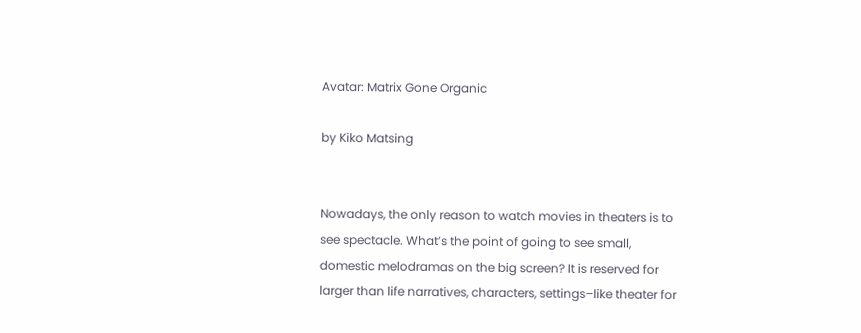Avatar: Matrix Gone Organic

by Kiko Matsing


Nowadays, the only reason to watch movies in theaters is to see spectacle. What’s the point of going to see small, domestic melodramas on the big screen? It is reserved for larger than life narratives, characters, settings–like theater for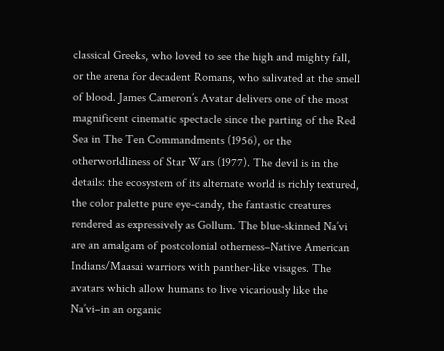classical Greeks, who loved to see the high and mighty fall, or the arena for decadent Romans, who salivated at the smell of blood. James Cameron’s Avatar delivers one of the most magnificent cinematic spectacle since the parting of the Red Sea in The Ten Commandments (1956), or the otherworldliness of Star Wars (1977). The devil is in the details: the ecosystem of its alternate world is richly textured, the color palette pure eye-candy, the fantastic creatures rendered as expressively as Gollum. The blue-skinned Na’vi are an amalgam of postcolonial otherness–Native American Indians/Maasai warriors with panther-like visages. The avatars which allow humans to live vicariously like the Na’vi–in an organic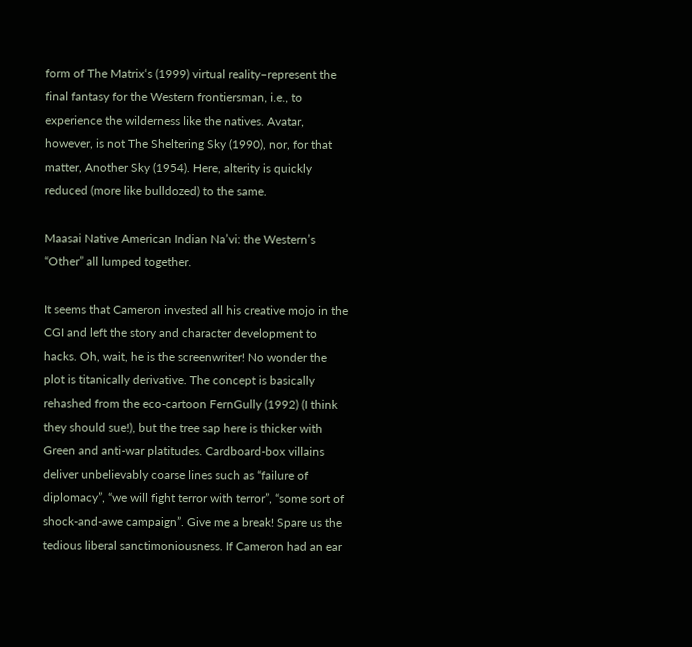form of The Matrix‘s (1999) virtual reality–represent the final fantasy for the Western frontiersman, i.e., to experience the wilderness like the natives. Avatar, however, is not The Sheltering Sky (1990), nor, for that matter, Another Sky (1954). Here, alterity is quickly reduced (more like bulldozed) to the same.

Maasai Native American Indian Na’vi: the Western’s “Other” all lumped together.

It seems that Cameron invested all his creative mojo in the CGI and left the story and character development to hacks. Oh, wait, he is the screenwriter! No wonder the plot is titanically derivative. The concept is basically rehashed from the eco-cartoon FernGully (1992) (I think they should sue!), but the tree sap here is thicker with Green and anti-war platitudes. Cardboard-box villains deliver unbelievably coarse lines such as “failure of diplomacy”, “we will fight terror with terror”, “some sort of shock-and-awe campaign”. Give me a break! Spare us the tedious liberal sanctimoniousness. If Cameron had an ear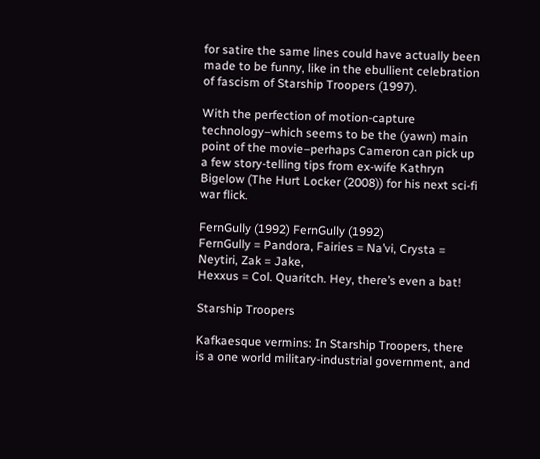for satire the same lines could have actually been made to be funny, like in the ebullient celebration of fascism of Starship Troopers (1997).

With the perfection of motion-capture technology–which seems to be the (yawn) main point of the movie–perhaps Cameron can pick up a few story-telling tips from ex-wife Kathryn Bigelow (The Hurt Locker (2008)) for his next sci-fi war flick.

FernGully (1992) FernGully (1992)
FernGully = Pandora, Fairies = Na’vi, Crysta = Neytiri, Zak = Jake,
Hexxus = Col. Quaritch. Hey, there’s even a bat!

Starship Troopers

Kafkaesque vermins: In Starship Troopers, there is a one world military-industrial government, and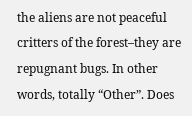the aliens are not peaceful critters of the forest–they are repugnant bugs. In other words, totally “Other”. Does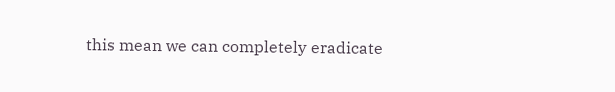this mean we can completely eradicate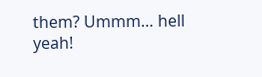them? Ummm… hell yeah!